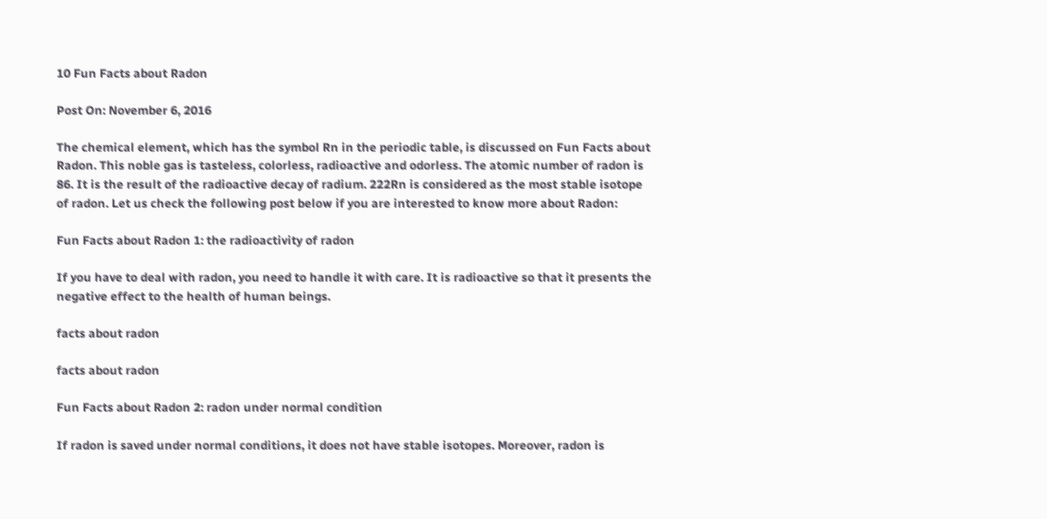10 Fun Facts about Radon

Post On: November 6, 2016

The chemical element, which has the symbol Rn in the periodic table, is discussed on Fun Facts about Radon. This noble gas is tasteless, colorless, radioactive and odorless. The atomic number of radon is 86. It is the result of the radioactive decay of radium. 222Rn is considered as the most stable isotope of radon. Let us check the following post below if you are interested to know more about Radon:

Fun Facts about Radon 1: the radioactivity of radon

If you have to deal with radon, you need to handle it with care. It is radioactive so that it presents the negative effect to the health of human beings.

facts about radon

facts about radon

Fun Facts about Radon 2: radon under normal condition

If radon is saved under normal conditions, it does not have stable isotopes. Moreover, radon is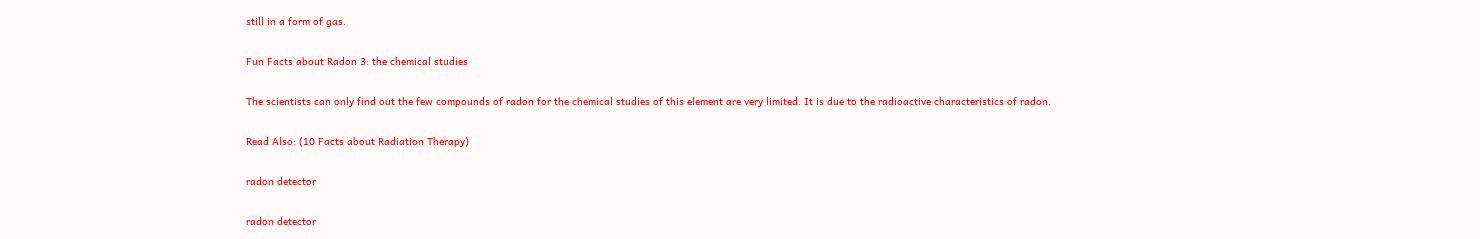still in a form of gas.

Fun Facts about Radon 3: the chemical studies

The scientists can only find out the few compounds of radon for the chemical studies of this element are very limited. It is due to the radioactive characteristics of radon.

Read Also: (10 Facts about Radiation Therapy)

radon detector

radon detector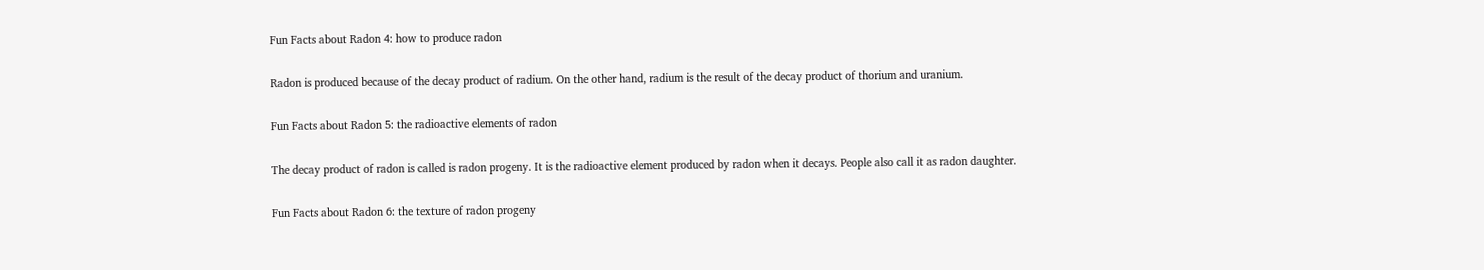Fun Facts about Radon 4: how to produce radon

Radon is produced because of the decay product of radium. On the other hand, radium is the result of the decay product of thorium and uranium.

Fun Facts about Radon 5: the radioactive elements of radon

The decay product of radon is called is radon progeny. It is the radioactive element produced by radon when it decays. People also call it as radon daughter.

Fun Facts about Radon 6: the texture of radon progeny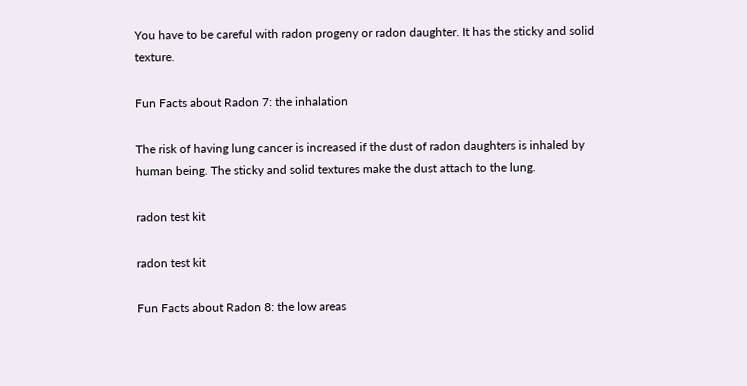You have to be careful with radon progeny or radon daughter. It has the sticky and solid texture.

Fun Facts about Radon 7: the inhalation

The risk of having lung cancer is increased if the dust of radon daughters is inhaled by human being. The sticky and solid textures make the dust attach to the lung.

radon test kit

radon test kit

Fun Facts about Radon 8: the low areas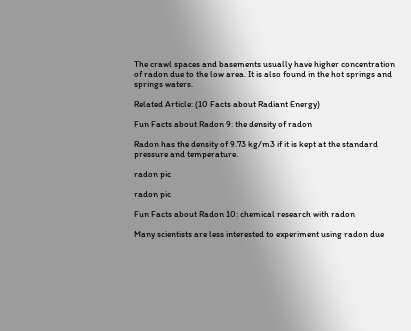The crawl spaces and basements usually have higher concentration of radon due to the low area. It is also found in the hot springs and springs waters.

Related Article: (10 Facts about Radiant Energy)

Fun Facts about Radon 9: the density of radon

Radon has the density of 9.73 kg/m3 if it is kept at the standard pressure and temperature.

radon pic

radon pic

Fun Facts about Radon 10: chemical research with radon

Many scientists are less interested to experiment using radon due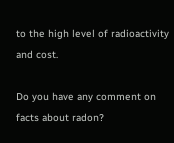to the high level of radioactivity and cost.

Do you have any comment on facts about radon?